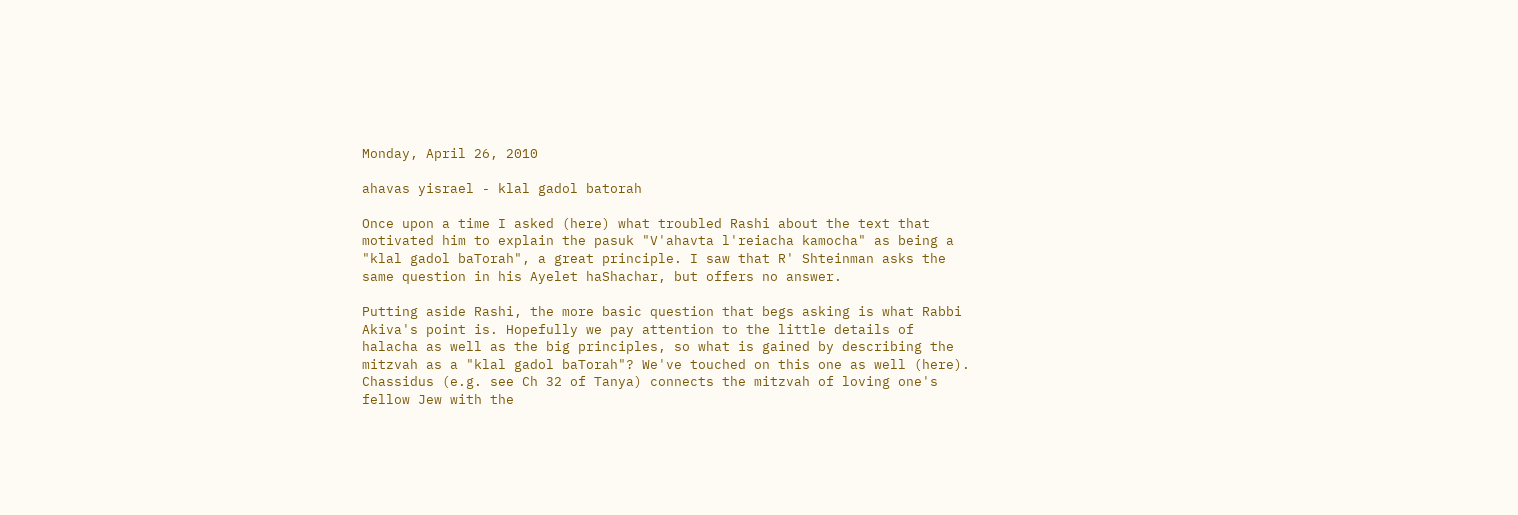Monday, April 26, 2010

ahavas yisrael - klal gadol batorah

Once upon a time I asked (here) what troubled Rashi about the text that motivated him to explain the pasuk "V'ahavta l'reiacha kamocha" as being a "klal gadol baTorah", a great principle. I saw that R' Shteinman asks the same question in his Ayelet haShachar, but offers no answer.

Putting aside Rashi, the more basic question that begs asking is what Rabbi Akiva's point is. Hopefully we pay attention to the little details of halacha as well as the big principles, so what is gained by describing the mitzvah as a "klal gadol baTorah"? We've touched on this one as well (here). Chassidus (e.g. see Ch 32 of Tanya) connects the mitzvah of loving one's fellow Jew with the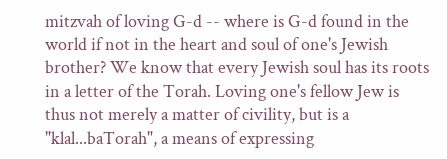mitzvah of loving G-d -- where is G-d found in the world if not in the heart and soul of one's Jewish brother? We know that every Jewish soul has its roots in a letter of the Torah. Loving one's fellow Jew is thus not merely a matter of civility, but is a "klal...baTorah", a means of expressing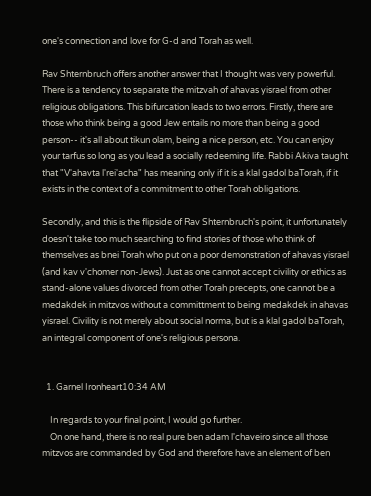one's connection and love for G-d and Torah as well.

Rav Shternbruch offers another answer that I thought was very powerful. There is a tendency to separate the mitzvah of ahavas yisrael from other religious obligations. This bifurcation leads to two errors. Firstly, there are those who think being a good Jew entails no more than being a good person-- it's all about tikun olam, being a nice person, etc. You can enjoy your tarfus so long as you lead a socially redeeming life. Rabbi Akiva taught that "V'ahavta l'rei'acha" has meaning only if it is a klal gadol baTorah, if it exists in the context of a commitment to other Torah obligations.

Secondly, and this is the flipside of Rav Shternbruch's point, it unfortunately doesn't take too much searching to find stories of those who think of themselves as bnei Torah who put on a poor demonstration of ahavas yisrael (and kav v'chomer non-Jews). Just as one cannot accept civility or ethics as stand-alone values divorced from other Torah precepts, one cannot be a medakdek in mitzvos without a committment to being medakdek in ahavas yisrael. Civility is not merely about social norma, but is a klal gadol baTorah, an integral component of one's religious persona.


  1. Garnel Ironheart10:34 AM

    In regards to your final point, I would go further.
    On one hand, there is no real pure ben adam l'chaveiro since all those mitzvos are commanded by God and therefore have an element of ben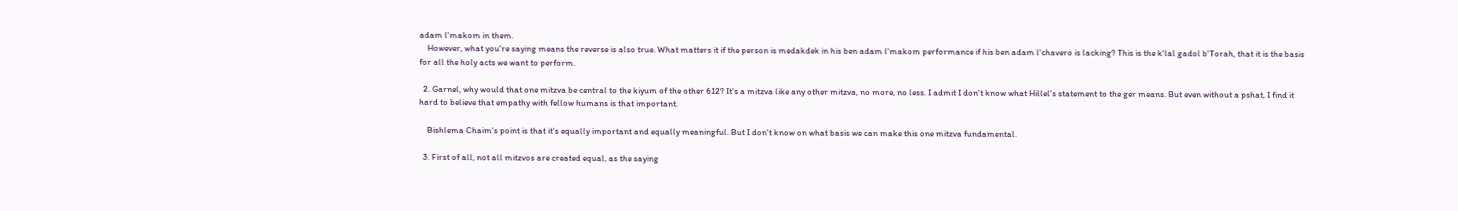adam l'makom in them.
    However, what you're saying means the reverse is also true. What matters it if the person is medakdek in his ben adam l'makom performance if his ben adam l'chavero is lacking? This is the k'lal gadol b'Torah, that it is the basis for all the holy acts we want to perform.

  2. Garnel, why would that one mitzva be central to the kiyum of the other 612? It's a mitzva like any other mitzva, no more, no less. I admit I don't know what Hillel's statement to the ger means. But even without a pshat, I find it hard to believe that empathy with fellow humans is that important.

    Bishlema Chaim's point is that it's equally important and equally meaningful. But I don't know on what basis we can make this one mitzva fundamental.

  3. First of all, not all mitzvos are created equal, as the saying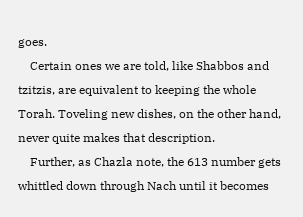goes.
    Certain ones we are told, like Shabbos and tzitzis, are equivalent to keeping the whole Torah. Toveling new dishes, on the other hand, never quite makes that description.
    Further, as Chazla note, the 613 number gets whittled down through Nach until it becomes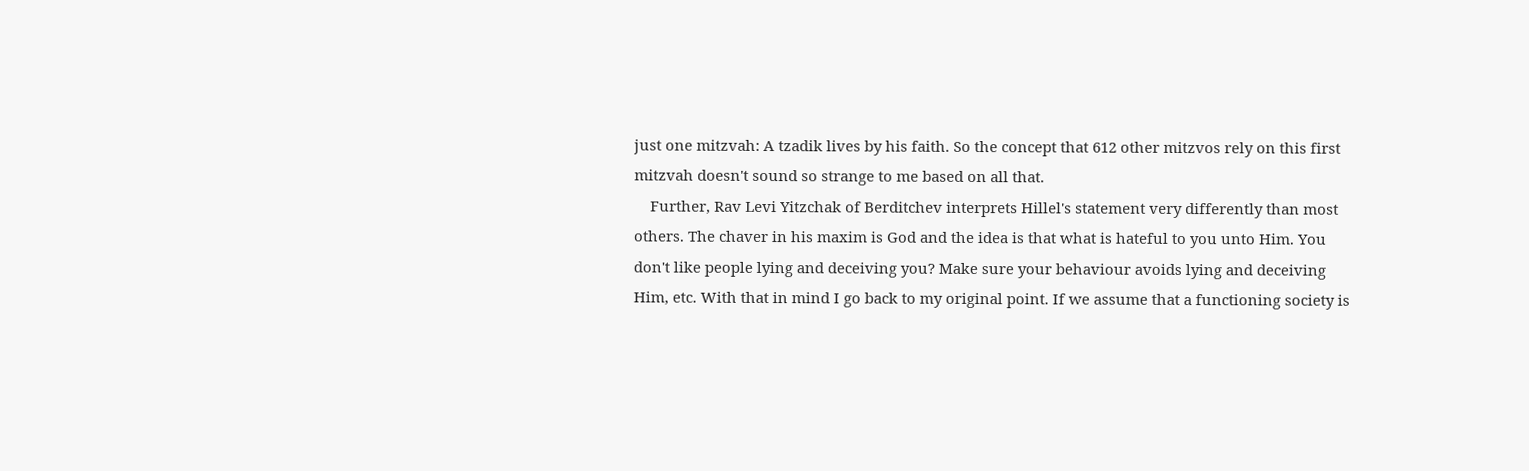just one mitzvah: A tzadik lives by his faith. So the concept that 612 other mitzvos rely on this first mitzvah doesn't sound so strange to me based on all that.
    Further, Rav Levi Yitzchak of Berditchev interprets Hillel's statement very differently than most others. The chaver in his maxim is God and the idea is that what is hateful to you unto Him. You don't like people lying and deceiving you? Make sure your behaviour avoids lying and deceiving Him, etc. With that in mind I go back to my original point. If we assume that a functioning society is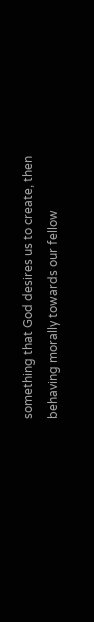something that God desires us to create, then behaving morally towards our fellow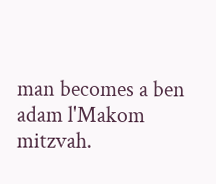man becomes a ben adam l'Makom mitzvah.